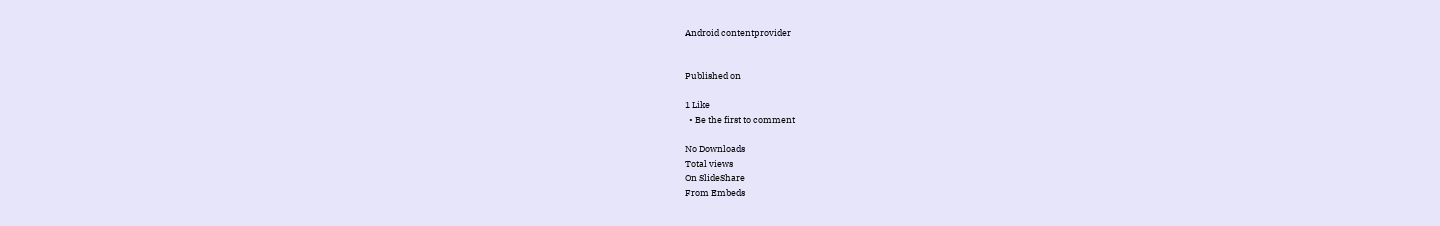Android contentprovider


Published on

1 Like
  • Be the first to comment

No Downloads
Total views
On SlideShare
From Embeds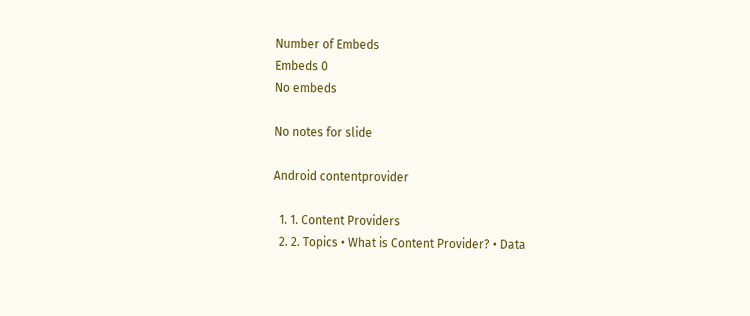Number of Embeds
Embeds 0
No embeds

No notes for slide

Android contentprovider

  1. 1. Content Providers
  2. 2. Topics • What is Content Provider? • Data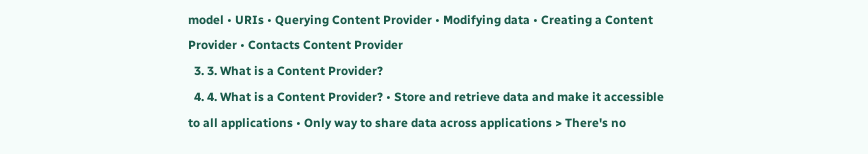model • URIs • Querying Content Provider • Modifying data • Creating a Content Provider • Contacts Content Provider
  3. 3. What is a Content Provider?
  4. 4. What is a Content Provider? • Store and retrieve data and make it accessible to all applications • Only way to share data across applications > There's no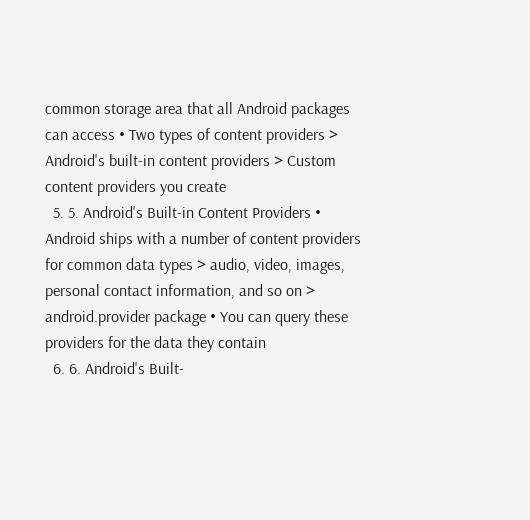common storage area that all Android packages can access • Two types of content providers > Android's built-in content providers > Custom content providers you create
  5. 5. Android's Built-in Content Providers • Android ships with a number of content providers for common data types > audio, video, images, personal contact information, and so on > android.provider package • You can query these providers for the data they contain
  6. 6. Android's Built-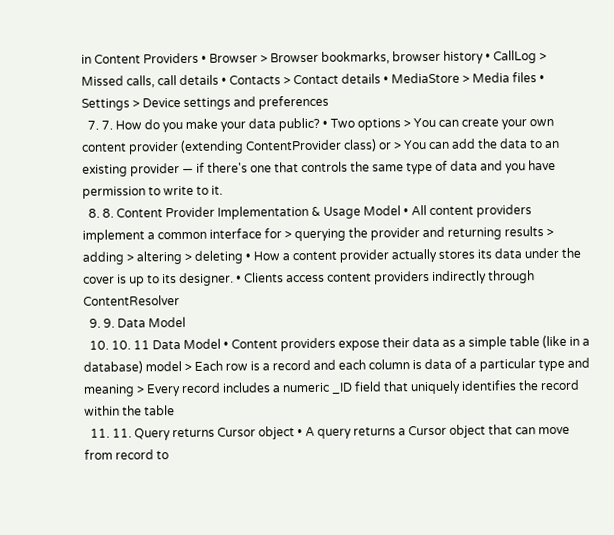in Content Providers • Browser > Browser bookmarks, browser history • CallLog > Missed calls, call details • Contacts > Contact details • MediaStore > Media files • Settings > Device settings and preferences
  7. 7. How do you make your data public? • Two options > You can create your own content provider (extending ContentProvider class) or > You can add the data to an existing provider — if there's one that controls the same type of data and you have permission to write to it.
  8. 8. Content Provider Implementation & Usage Model • All content providers implement a common interface for > querying the provider and returning results > adding > altering > deleting • How a content provider actually stores its data under the cover is up to its designer. • Clients access content providers indirectly through ContentResolver
  9. 9. Data Model
  10. 10. 11 Data Model • Content providers expose their data as a simple table (like in a database) model > Each row is a record and each column is data of a particular type and meaning > Every record includes a numeric _ID field that uniquely identifies the record within the table
  11. 11. Query returns Cursor object • A query returns a Cursor object that can move from record to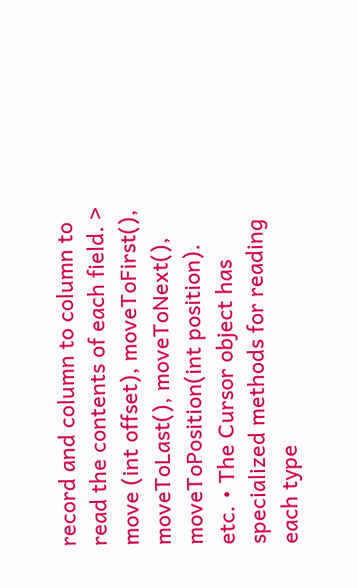record and column to column to read the contents of each field. > move (int offset), moveToFirst(), moveToLast(), moveToNext(), moveToPosition(int position). etc. • The Cursor object has specialized methods for reading each type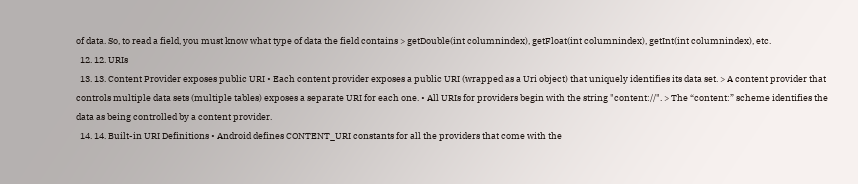of data. So, to read a field, you must know what type of data the field contains > getDouble(int columnindex), getFloat(int columnindex), getInt(int columnindex), etc.
  12. 12. URIs
  13. 13. Content Provider exposes public URI • Each content provider exposes a public URI (wrapped as a Uri object) that uniquely identifies its data set. > A content provider that controls multiple data sets (multiple tables) exposes a separate URI for each one. • All URIs for providers begin with the string "content://". > The “content:” scheme identifies the data as being controlled by a content provider.
  14. 14. Built-in URI Definitions • Android defines CONTENT_URI constants for all the providers that come with the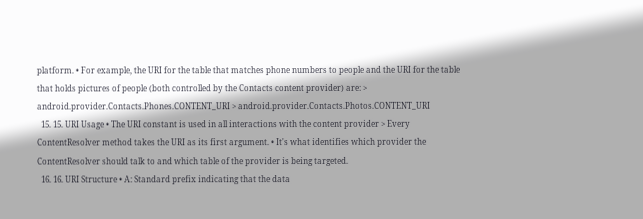platform. • For example, the URI for the table that matches phone numbers to people and the URI for the table that holds pictures of people (both controlled by the Contacts content provider) are: > android.provider.Contacts.Phones.CONTENT_URI > android.provider.Contacts.Photos.CONTENT_URI
  15. 15. URI Usage • The URI constant is used in all interactions with the content provider > Every ContentResolver method takes the URI as its first argument. • It's what identifies which provider the ContentResolver should talk to and which table of the provider is being targeted.
  16. 16. URI Structure • A: Standard prefix indicating that the data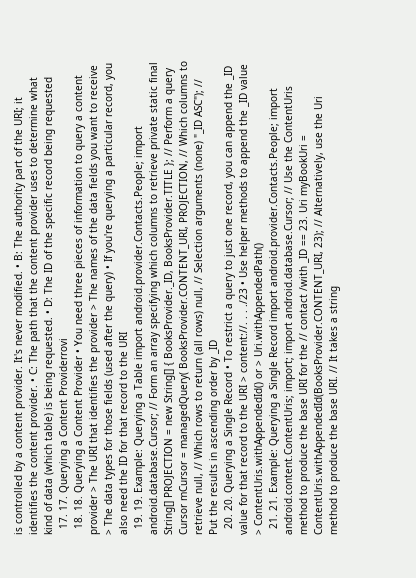is controlled by a content provider. It's never modified. • B: The authority part of the URI; it identifies the content provider. • C: The path that the content provider uses to determine what kind of data (which table) is being requested. • D: The ID of the specific record being requested
  17. 17. Querying a Content Providerrovi
  18. 18. Querying a Content Provider • You need three pieces of information to query a content provider > The URI that identifies the provider > The names of the data fields you want to receive > The data types for those fields (used after the query) • If you're querying a particular record, you also need the ID for that record to the URI
  19. 19. Example: Querying a Table import android.provider.Contacts.People; import android.database.Cursor; // Form an array specifying which columns to retrieve private static final String[] PROJECTION = new String[] { BooksProvider._ID, BooksProvider.TITLE }; // Perform a query Cursor mCursor = managedQuery( BooksProvider.CONTENT_URI, PROJECTION, // Which columns to retrieve null, // Which rows to return (all rows) null, // Selection arguments (none) "_ID ASC"); // Put the results in ascending order by _ID
  20. 20. Querying a Single Record • To restrict a query to just one record, you can append the _ID value for that record to the URI > content://. . . ./23 • Use helper methods to append the _ID value > ContentUris.withAppendedId() or > Uri.withAppendedPath()
  21. 21. Example: Querying a Single Record import android.provider.Contacts.People; import android.content.ContentUris; import; import android.database.Cursor; // Use the ContentUris method to produce the base URI for the // contact /with _ID == 23. Uri myBookUri = ContentUris.withAppendedId(BooksProvider.CONTENT_URI, 23); // Alternatively, use the Uri method to produce the base URI. // It takes a string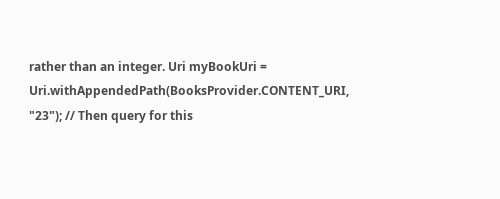rather than an integer. Uri myBookUri = Uri.withAppendedPath(BooksProvider.CONTENT_URI, "23"); // Then query for this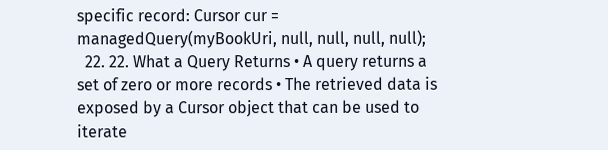specific record: Cursor cur = managedQuery(myBookUri, null, null, null, null);
  22. 22. What a Query Returns • A query returns a set of zero or more records • The retrieved data is exposed by a Cursor object that can be used to iterate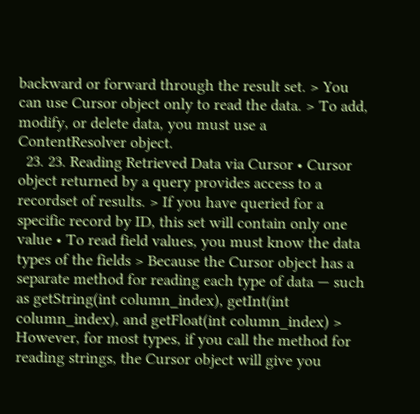backward or forward through the result set. > You can use Cursor object only to read the data. > To add, modify, or delete data, you must use a ContentResolver object.
  23. 23. Reading Retrieved Data via Cursor • Cursor object returned by a query provides access to a recordset of results. > If you have queried for a specific record by ID, this set will contain only one value • To read field values, you must know the data types of the fields > Because the Cursor object has a separate method for reading each type of data — such as getString(int column_index), getInt(int column_index), and getFloat(int column_index) > However, for most types, if you call the method for reading strings, the Cursor object will give you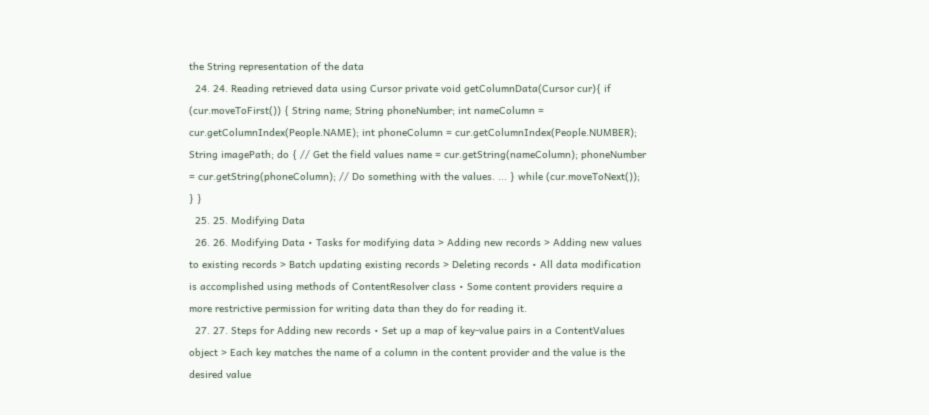the String representation of the data
  24. 24. Reading retrieved data using Cursor private void getColumnData(Cursor cur){ if (cur.moveToFirst()) { String name; String phoneNumber; int nameColumn = cur.getColumnIndex(People.NAME); int phoneColumn = cur.getColumnIndex(People.NUMBER); String imagePath; do { // Get the field values name = cur.getString(nameColumn); phoneNumber = cur.getString(phoneColumn); // Do something with the values. ... } while (cur.moveToNext()); } }
  25. 25. Modifying Data
  26. 26. Modifying Data • Tasks for modifying data > Adding new records > Adding new values to existing records > Batch updating existing records > Deleting records • All data modification is accomplished using methods of ContentResolver class • Some content providers require a more restrictive permission for writing data than they do for reading it.
  27. 27. Steps for Adding new records • Set up a map of key-value pairs in a ContentValues object > Each key matches the name of a column in the content provider and the value is the desired value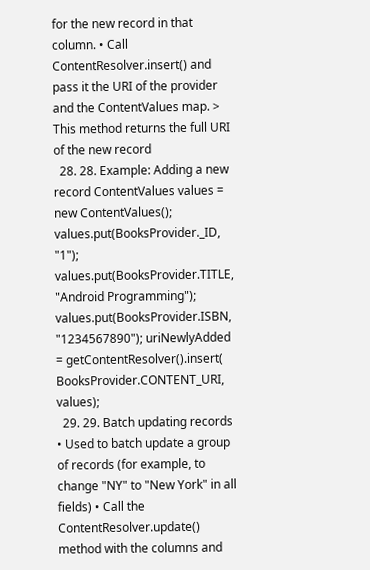for the new record in that column. • Call ContentResolver.insert() and pass it the URI of the provider and the ContentValues map. > This method returns the full URI of the new record
  28. 28. Example: Adding a new record ContentValues values = new ContentValues(); values.put(BooksProvider._ID, "1"); values.put(BooksProvider.TITLE, "Android Programming"); values.put(BooksProvider.ISBN, "1234567890"); uriNewlyAdded = getContentResolver().insert( BooksProvider.CONTENT_URI, values);
  29. 29. Batch updating records • Used to batch update a group of records (for example, to change "NY" to "New York" in all fields) • Call the ContentResolver.update() method with the columns and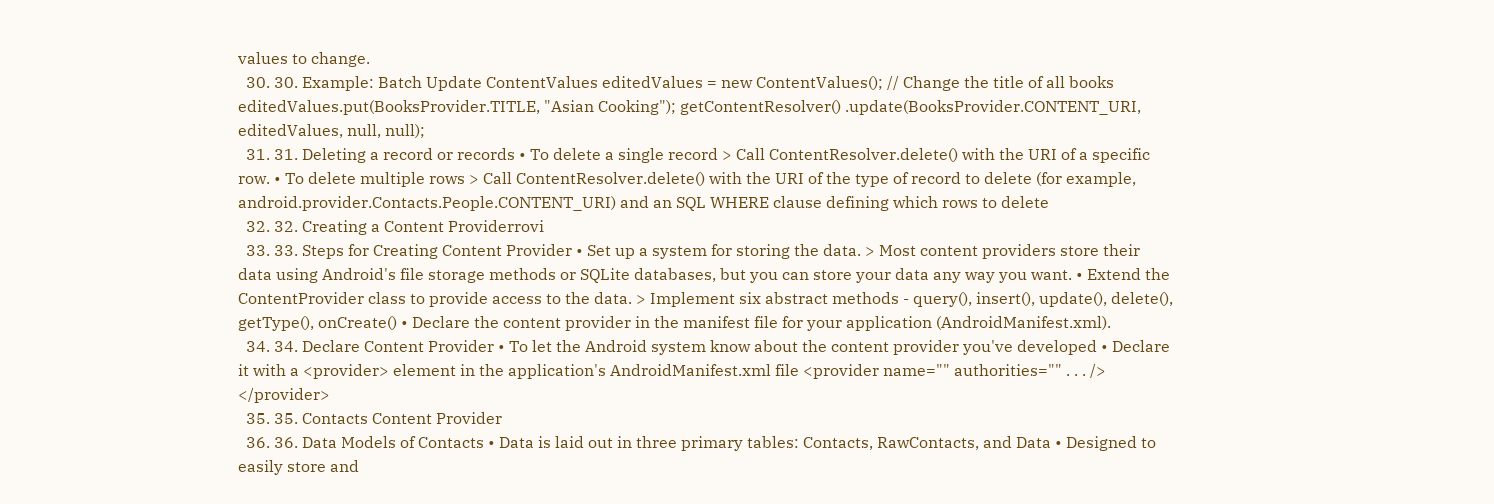values to change.
  30. 30. Example: Batch Update ContentValues editedValues = new ContentValues(); // Change the title of all books editedValues.put(BooksProvider.TITLE, "Asian Cooking"); getContentResolver() .update(BooksProvider.CONTENT_URI, editedValues, null, null);
  31. 31. Deleting a record or records • To delete a single record > Call ContentResolver.delete() with the URI of a specific row. • To delete multiple rows > Call ContentResolver.delete() with the URI of the type of record to delete (for example, android.provider.Contacts.People.CONTENT_URI) and an SQL WHERE clause defining which rows to delete
  32. 32. Creating a Content Providerrovi
  33. 33. Steps for Creating Content Provider • Set up a system for storing the data. > Most content providers store their data using Android's file storage methods or SQLite databases, but you can store your data any way you want. • Extend the ContentProvider class to provide access to the data. > Implement six abstract methods - query(), insert(), update(), delete(), getType(), onCreate() • Declare the content provider in the manifest file for your application (AndroidManifest.xml).
  34. 34. Declare Content Provider • To let the Android system know about the content provider you've developed • Declare it with a <provider> element in the application's AndroidManifest.xml file <provider name="" authorities="" . . . /> </provider>
  35. 35. Contacts Content Provider
  36. 36. Data Models of Contacts • Data is laid out in three primary tables: Contacts, RawContacts, and Data • Designed to easily store and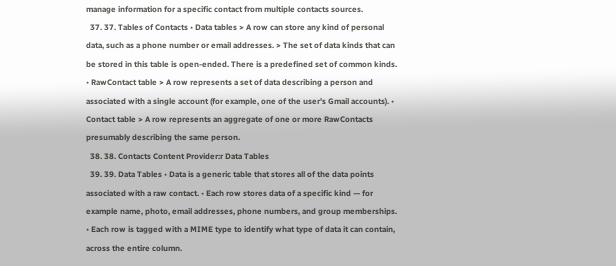manage information for a specific contact from multiple contacts sources.
  37. 37. Tables of Contacts • Data tables > A row can store any kind of personal data, such as a phone number or email addresses. > The set of data kinds that can be stored in this table is open-ended. There is a predefined set of common kinds. • RawContact table > A row represents a set of data describing a person and associated with a single account (for example, one of the user's Gmail accounts). • Contact table > A row represents an aggregate of one or more RawContacts presumably describing the same person.
  38. 38. Contacts Content Provider:r Data Tables
  39. 39. Data Tables • Data is a generic table that stores all of the data points associated with a raw contact. • Each row stores data of a specific kind — for example name, photo, email addresses, phone numbers, and group memberships. • Each row is tagged with a MIME type to identify what type of data it can contain, across the entire column.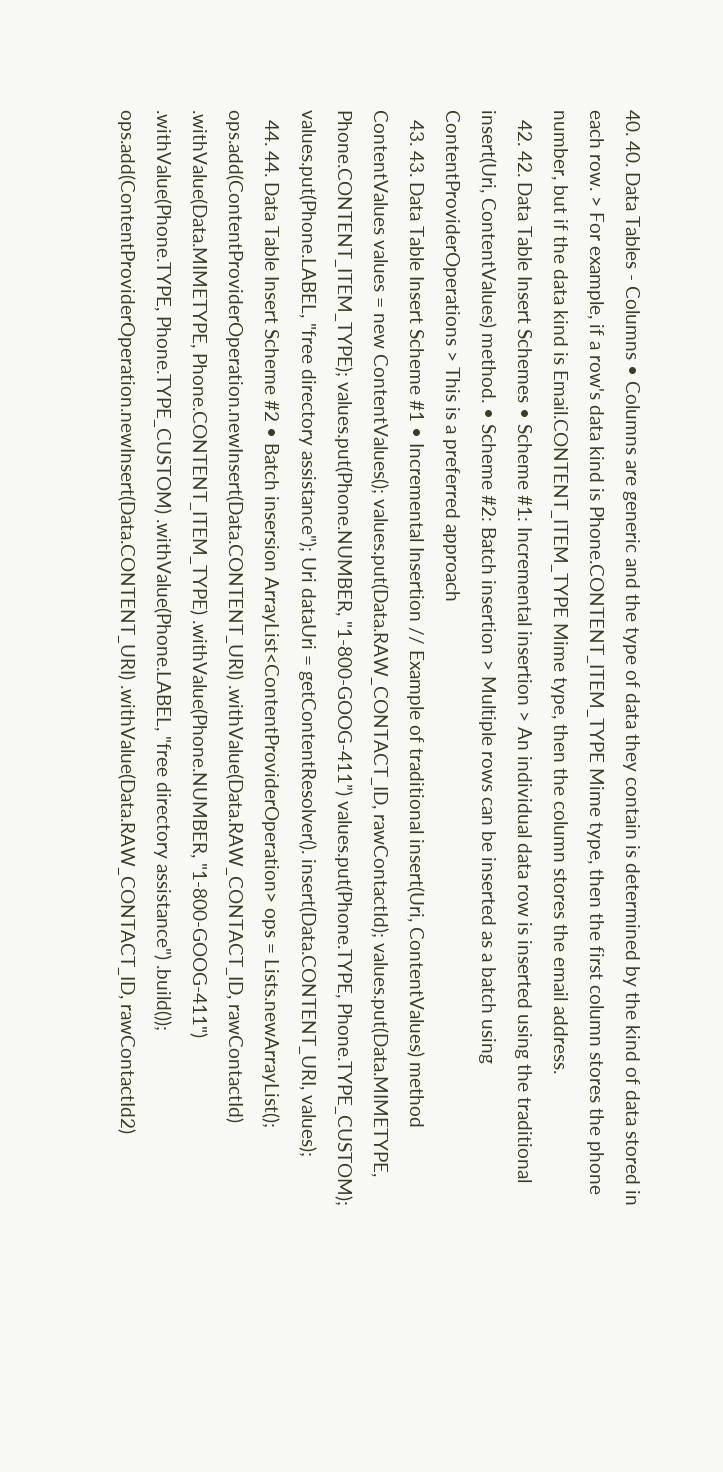40. 40. Data Tables - Columns • Columns are generic and the type of data they contain is determined by the kind of data stored in each row. > For example, if a row's data kind is Phone.CONTENT_ITEM_TYPE Mime type, then the first column stores the phone number, but if the data kind is Email.CONTENT_ITEM_TYPE Mime type, then the column stores the email address.
  42. 42. Data Table Insert Schemes • Scheme #1: Incremental insertion > An individual data row is inserted using the traditional insert(Uri, ContentValues) method. • Scheme #2: Batch insertion > Multiple rows can be inserted as a batch using ContentProviderOperations > This is a preferred approach
  43. 43. Data Table Insert Scheme #1 • Incremental Insertion // Example of traditional insert(Uri, ContentValues) method ContentValues values = new ContentValues(); values.put(Data.RAW_CONTACT_ID, rawContactId); values.put(Data.MIMETYPE, Phone.CONTENT_ITEM_TYPE); values.put(Phone.NUMBER, "1-800-GOOG-411”) values.put(Phone.TYPE, Phone.TYPE_CUSTOM); values.put(Phone.LABEL, "free directory assistance"); Uri dataUri = getContentResolver(). insert(Data.CONTENT_URI, values);
  44. 44. Data Table Insert Scheme #2 • Batch insersion ArrayList<ContentProviderOperation> ops = Lists.newArrayList(); ops.add(ContentProviderOperation.newInsert(Data.CONTENT_URI) .withValue(Data.RAW_CONTACT_ID, rawContactId) .withValue(Data.MIMETYPE, Phone.CONTENT_ITEM_TYPE) .withValue(Phone.NUMBER, "1-800-GOOG-411") .withValue(Phone.TYPE, Phone.TYPE_CUSTOM) .withValue(Phone.LABEL, "free directory assistance") .build()); ops.add(ContentProviderOperation.newInsert(Data.CONTENT_URI) .withValue(Data.RAW_CONTACT_ID, rawContactId2)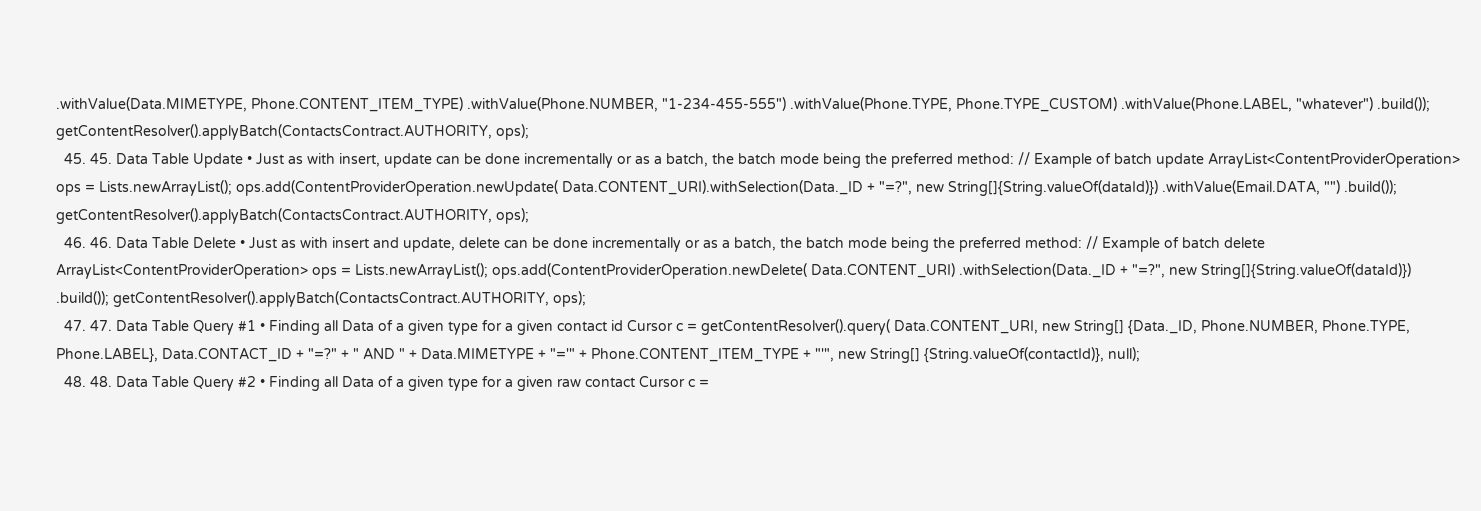.withValue(Data.MIMETYPE, Phone.CONTENT_ITEM_TYPE) .withValue(Phone.NUMBER, "1-234-455-555") .withValue(Phone.TYPE, Phone.TYPE_CUSTOM) .withValue(Phone.LABEL, "whatever") .build()); getContentResolver().applyBatch(ContactsContract.AUTHORITY, ops);
  45. 45. Data Table Update • Just as with insert, update can be done incrementally or as a batch, the batch mode being the preferred method: // Example of batch update ArrayList<ContentProviderOperation> ops = Lists.newArrayList(); ops.add(ContentProviderOperation.newUpdate( Data.CONTENT_URI).withSelection(Data._ID + "=?", new String[]{String.valueOf(dataId)}) .withValue(Email.DATA, "") .build()); getContentResolver().applyBatch(ContactsContract.AUTHORITY, ops);
  46. 46. Data Table Delete • Just as with insert and update, delete can be done incrementally or as a batch, the batch mode being the preferred method: // Example of batch delete ArrayList<ContentProviderOperation> ops = Lists.newArrayList(); ops.add(ContentProviderOperation.newDelete( Data.CONTENT_URI) .withSelection(Data._ID + "=?", new String[]{String.valueOf(dataId)}) .build()); getContentResolver().applyBatch(ContactsContract.AUTHORITY, ops);
  47. 47. Data Table Query #1 • Finding all Data of a given type for a given contact id Cursor c = getContentResolver().query( Data.CONTENT_URI, new String[] {Data._ID, Phone.NUMBER, Phone.TYPE, Phone.LABEL}, Data.CONTACT_ID + "=?" + " AND " + Data.MIMETYPE + "='" + Phone.CONTENT_ITEM_TYPE + "'", new String[] {String.valueOf(contactId)}, null);
  48. 48. Data Table Query #2 • Finding all Data of a given type for a given raw contact Cursor c =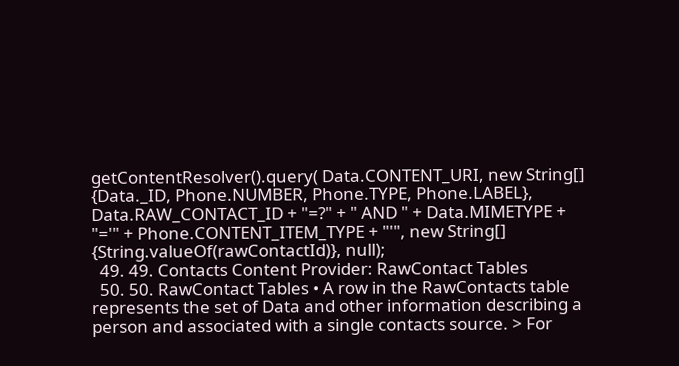getContentResolver().query( Data.CONTENT_URI, new String[] {Data._ID, Phone.NUMBER, Phone.TYPE, Phone.LABEL}, Data.RAW_CONTACT_ID + "=?" + " AND " + Data.MIMETYPE + "='" + Phone.CONTENT_ITEM_TYPE + "'", new String[] {String.valueOf(rawContactId)}, null);
  49. 49. Contacts Content Provider: RawContact Tables
  50. 50. RawContact Tables • A row in the RawContacts table represents the set of Data and other information describing a person and associated with a single contacts source. > For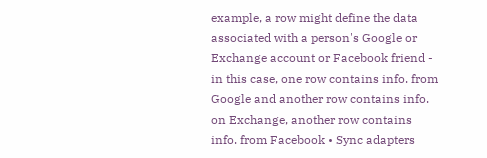example, a row might define the data associated with a person's Google or Exchange account or Facebook friend - in this case, one row contains info. from Google and another row contains info. on Exchange, another row contains info. from Facebook • Sync adapters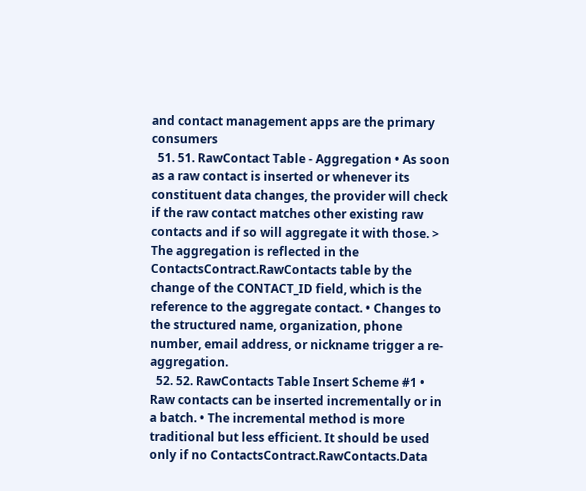and contact management apps are the primary consumers
  51. 51. RawContact Table - Aggregation • As soon as a raw contact is inserted or whenever its constituent data changes, the provider will check if the raw contact matches other existing raw contacts and if so will aggregate it with those. > The aggregation is reflected in the ContactsContract.RawContacts table by the change of the CONTACT_ID field, which is the reference to the aggregate contact. • Changes to the structured name, organization, phone number, email address, or nickname trigger a re-aggregation.
  52. 52. RawContacts Table Insert Scheme #1 • Raw contacts can be inserted incrementally or in a batch. • The incremental method is more traditional but less efficient. It should be used only if no ContactsContract.RawContacts.Data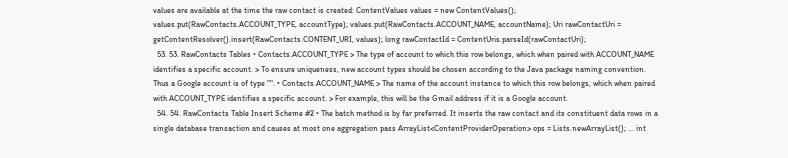values are available at the time the raw contact is created: ContentValues values = new ContentValues(); values.put(RawContacts.ACCOUNT_TYPE, accountType); values.put(RawContacts.ACCOUNT_NAME, accountName); Uri rawContactUri = getContentResolver().insert(RawContacts.CONTENT_URI, values); long rawContactId = ContentUris.parseId(rawContactUri);
  53. 53. RawContacts Tables • Contacts.ACCOUNT_TYPE > The type of account to which this row belongs, which when paired with ACCOUNT_NAME identifies a specific account. > To ensure uniqueness, new account types should be chosen according to the Java package naming convention. Thus a Google account is of type "". • Contacts.ACCOUNT_NAME > The name of the account instance to which this row belongs, which when paired with ACCOUNT_TYPE identifies a specific account. > For example, this will be the Gmail address if it is a Google account.
  54. 54. RawContacts Table Insert Scheme #2 • The batch method is by far preferred. It inserts the raw contact and its constituent data rows in a single database transaction and causes at most one aggregation pass ArrayList<ContentProviderOperation> ops = Lists.newArrayList(); ... int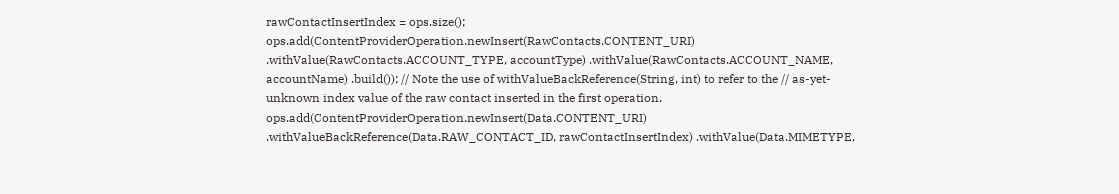rawContactInsertIndex = ops.size(); ops.add(ContentProviderOperation.newInsert(RawContacts.CONTENT_URI) .withValue(RawContacts.ACCOUNT_TYPE, accountType) .withValue(RawContacts.ACCOUNT_NAME, accountName) .build()); // Note the use of withValueBackReference(String, int) to refer to the // as-yet-unknown index value of the raw contact inserted in the first operation. ops.add(ContentProviderOperation.newInsert(Data.CONTENT_URI) .withValueBackReference(Data.RAW_CONTACT_ID, rawContactInsertIndex) .withValue(Data.MIMETYPE,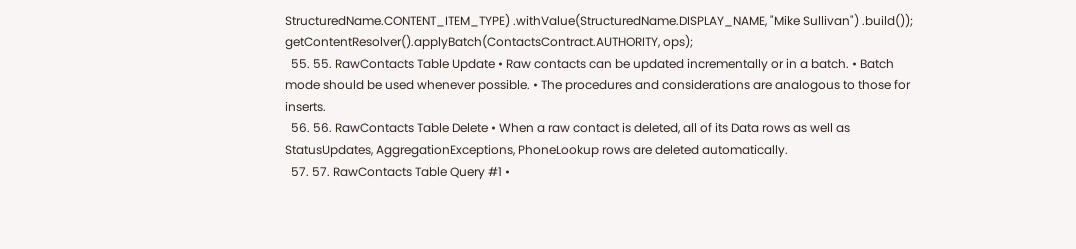StructuredName.CONTENT_ITEM_TYPE) .withValue(StructuredName.DISPLAY_NAME, "Mike Sullivan") .build()); getContentResolver().applyBatch(ContactsContract.AUTHORITY, ops);
  55. 55. RawContacts Table Update • Raw contacts can be updated incrementally or in a batch. • Batch mode should be used whenever possible. • The procedures and considerations are analogous to those for inserts.
  56. 56. RawContacts Table Delete • When a raw contact is deleted, all of its Data rows as well as StatusUpdates, AggregationExceptions, PhoneLookup rows are deleted automatically.
  57. 57. RawContacts Table Query #1 •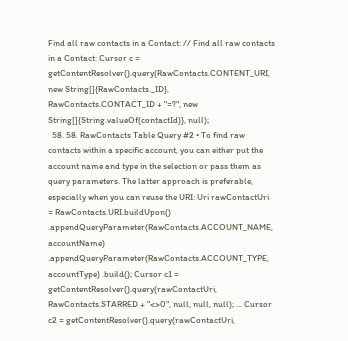Find all raw contacts in a Contact: // Find all raw contacts in a Contact: Cursor c = getContentResolver().query(RawContacts.CONTENT_URI, new String[]{RawContacts._ID}, RawContacts.CONTACT_ID + "=?", new String[]{String.valueOf(contactId)}, null);
  58. 58. RawContacts Table Query #2 • To find raw contacts within a specific account, you can either put the account name and type in the selection or pass them as query parameters. The latter approach is preferable, especially when you can reuse the URI: Uri rawContactUri = RawContacts.URI.buildUpon() .appendQueryParameter(RawContacts.ACCOUNT_NAME, accountName) .appendQueryParameter(RawContacts.ACCOUNT_TYPE, accountType) .build(); Cursor c1 = getContentResolver().query(rawContactUri, RawContacts.STARRED + "<>0", null, null, null); ... Cursor c2 = getContentResolver().query(rawContactUri,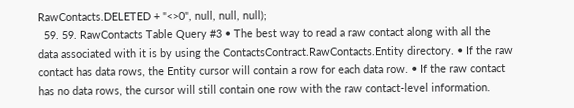RawContacts.DELETED + "<>0", null, null, null);
  59. 59. RawContacts Table Query #3 • The best way to read a raw contact along with all the data associated with it is by using the ContactsContract.RawContacts.Entity directory. • If the raw contact has data rows, the Entity cursor will contain a row for each data row. • If the raw contact has no data rows, the cursor will still contain one row with the raw contact-level information.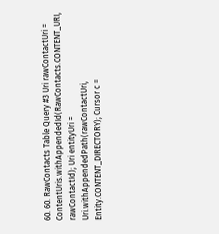60. 60. RawContacts Table Query #3 Uri rawContactUri = ContentUris.withAppendedId(RawContacts.CONTENT_URI, rawContactId); Uri entityUri = Uri.withAppendedPath(rawContactUri, Entity.CONTENT_DIRECTORY); Cursor c =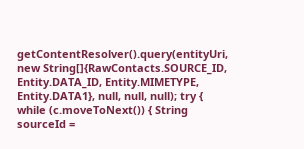getContentResolver().query(entityUri, new String[]{RawContacts.SOURCE_ID, Entity.DATA_ID, Entity.MIMETYPE, Entity.DATA1}, null, null, null); try { while (c.moveToNext()) { String sourceId =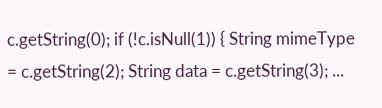c.getString(0); if (!c.isNull(1)) { String mimeType = c.getString(2); String data = c.getString(3); ...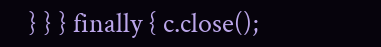} } } finally { c.close();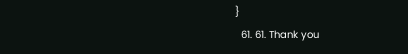}
  61. 61. Thank you